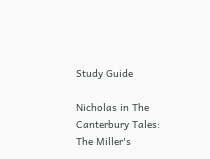Study Guide

Nicholas in The Canterbury Tales: The Miller's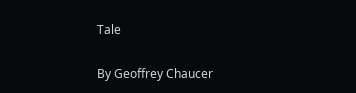Tale

By Geoffrey Chaucer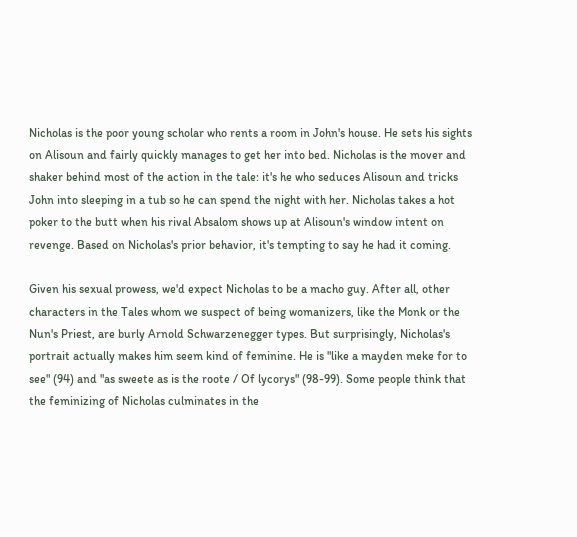Nicholas is the poor young scholar who rents a room in John's house. He sets his sights on Alisoun and fairly quickly manages to get her into bed. Nicholas is the mover and shaker behind most of the action in the tale: it's he who seduces Alisoun and tricks John into sleeping in a tub so he can spend the night with her. Nicholas takes a hot poker to the butt when his rival Absalom shows up at Alisoun's window intent on revenge. Based on Nicholas's prior behavior, it's tempting to say he had it coming.

Given his sexual prowess, we'd expect Nicholas to be a macho guy. After all, other characters in the Tales whom we suspect of being womanizers, like the Monk or the Nun's Priest, are burly Arnold Schwarzenegger types. But surprisingly, Nicholas's portrait actually makes him seem kind of feminine. He is "like a mayden meke for to see" (94) and "as sweete as is the roote / Of lycorys" (98-99). Some people think that the feminizing of Nicholas culminates in the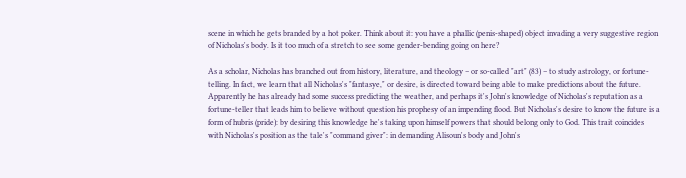scene in which he gets branded by a hot poker. Think about it: you have a phallic (penis-shaped) object invading a very suggestive region of Nicholas's body. Is it too much of a stretch to see some gender-bending going on here?

As a scholar, Nicholas has branched out from history, literature, and theology – or so-called "art" (83) – to study astrology, or fortune-telling. In fact, we learn that all Nicholas's "fantasye," or desire, is directed toward being able to make predictions about the future. Apparently he has already had some success predicting the weather, and perhaps it's John's knowledge of Nicholas's reputation as a fortune-teller that leads him to believe without question his prophesy of an impending flood. But Nicholas's desire to know the future is a form of hubris (pride): by desiring this knowledge he's taking upon himself powers that should belong only to God. This trait coincides with Nicholas's position as the tale's "command giver": in demanding Alisoun's body and John's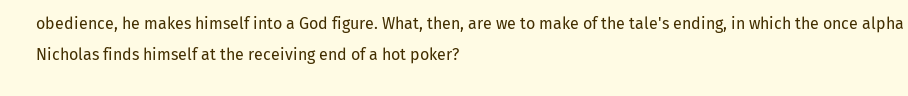obedience, he makes himself into a God figure. What, then, are we to make of the tale's ending, in which the once alpha Nicholas finds himself at the receiving end of a hot poker?